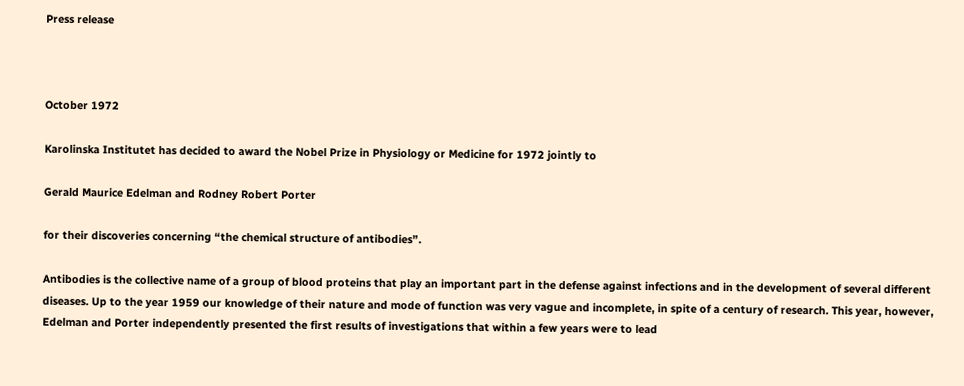Press release



October 1972

Karolinska Institutet has decided to award the Nobel Prize in Physiology or Medicine for 1972 jointly to

Gerald Maurice Edelman and Rodney Robert Porter

for their discoveries concerning “the chemical structure of antibodies”.

Antibodies is the collective name of a group of blood proteins that play an important part in the defense against infections and in the development of several different diseases. Up to the year 1959 our knowledge of their nature and mode of function was very vague and incomplete, in spite of a century of research. This year, however, Edelman and Porter independently presented the first results of investigations that within a few years were to lead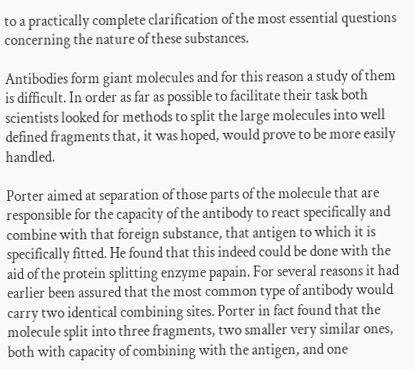to a practically complete clarification of the most essential questions concerning the nature of these substances.

Antibodies form giant molecules and for this reason a study of them is difficult. In order as far as possible to facilitate their task both scientists looked for methods to split the large molecules into well defined fragments that, it was hoped, would prove to be more easily handled.

Porter aimed at separation of those parts of the molecule that are responsible for the capacity of the antibody to react specifically and combine with that foreign substance, that antigen to which it is specifically fitted. He found that this indeed could be done with the aid of the protein splitting enzyme papain. For several reasons it had earlier been assured that the most common type of antibody would carry two identical combining sites. Porter in fact found that the molecule split into three fragments, two smaller very similar ones, both with capacity of combining with the antigen, and one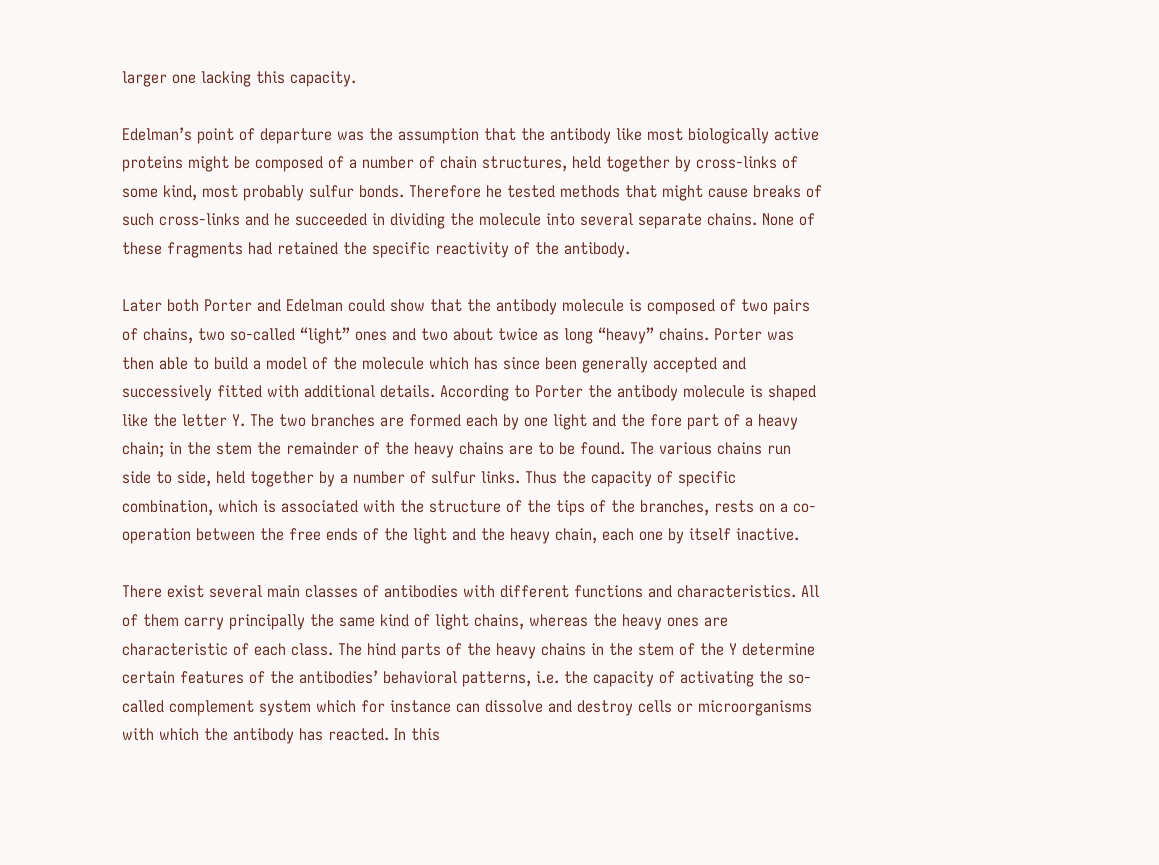larger one lacking this capacity.

Edelman’s point of departure was the assumption that the antibody like most biologically active proteins might be composed of a number of chain structures, held together by cross-links of some kind, most probably sulfur bonds. Therefore he tested methods that might cause breaks of such cross-links and he succeeded in dividing the molecule into several separate chains. None of these fragments had retained the specific reactivity of the antibody.

Later both Porter and Edelman could show that the antibody molecule is composed of two pairs of chains, two so-called “light” ones and two about twice as long “heavy” chains. Porter was then able to build a model of the molecule which has since been generally accepted and successively fitted with additional details. According to Porter the antibody molecule is shaped like the letter Y. The two branches are formed each by one light and the fore part of a heavy chain; in the stem the remainder of the heavy chains are to be found. The various chains run side to side, held together by a number of sulfur links. Thus the capacity of specific combination, which is associated with the structure of the tips of the branches, rests on a co-operation between the free ends of the light and the heavy chain, each one by itself inactive.

There exist several main classes of antibodies with different functions and characteristics. All of them carry principally the same kind of light chains, whereas the heavy ones are characteristic of each class. The hind parts of the heavy chains in the stem of the Y determine certain features of the antibodies’ behavioral patterns, i.e. the capacity of activating the so-called complement system which for instance can dissolve and destroy cells or microorganisms with which the antibody has reacted. In this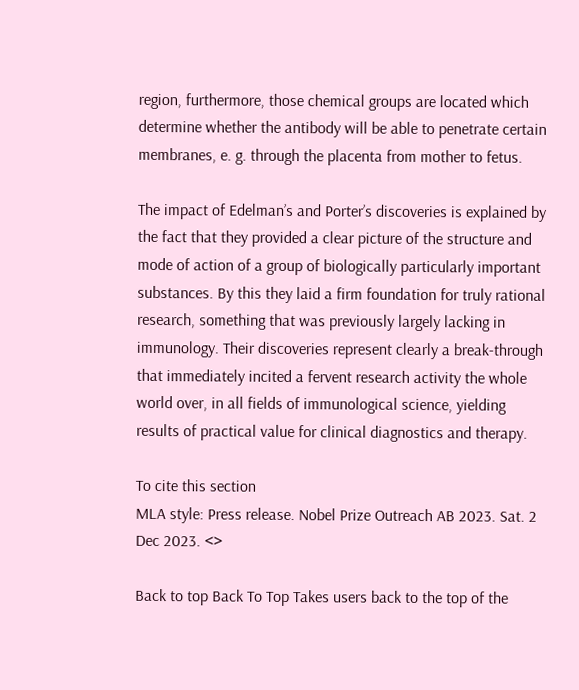region, furthermore, those chemical groups are located which determine whether the antibody will be able to penetrate certain membranes, e. g. through the placenta from mother to fetus.

The impact of Edelman’s and Porter’s discoveries is explained by the fact that they provided a clear picture of the structure and mode of action of a group of biologically particularly important substances. By this they laid a firm foundation for truly rational research, something that was previously largely lacking in immunology. Their discoveries represent clearly a break-through that immediately incited a fervent research activity the whole world over, in all fields of immunological science, yielding results of practical value for clinical diagnostics and therapy.

To cite this section
MLA style: Press release. Nobel Prize Outreach AB 2023. Sat. 2 Dec 2023. <>

Back to top Back To Top Takes users back to the top of the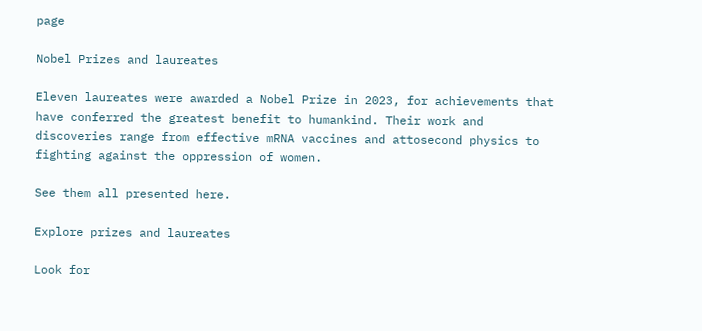page

Nobel Prizes and laureates

Eleven laureates were awarded a Nobel Prize in 2023, for achievements that have conferred the greatest benefit to humankind. Their work and discoveries range from effective mRNA vaccines and attosecond physics to fighting against the oppression of women.

See them all presented here.

Explore prizes and laureates

Look for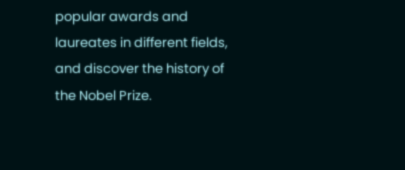popular awards and laureates in different fields, and discover the history of the Nobel Prize.